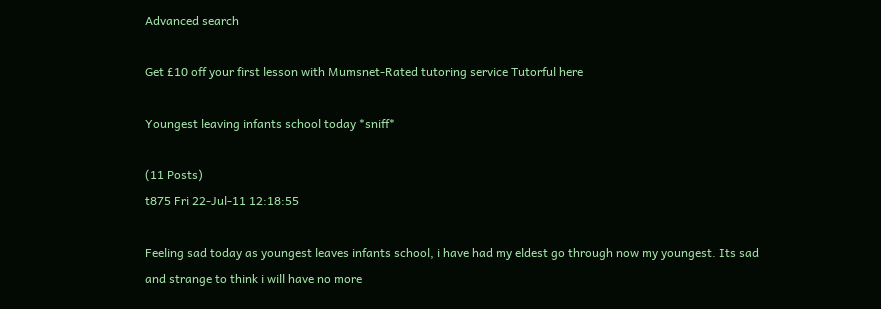Advanced search

Get £10 off your first lesson with Mumsnet-Rated tutoring service Tutorful here

Youngest leaving infants school today *sniff*

(11 Posts)
t875 Fri 22-Jul-11 12:18:55

Feeling sad today as youngest leaves infants school, i have had my eldest go through now my youngest. Its sad and strange to think i will have no more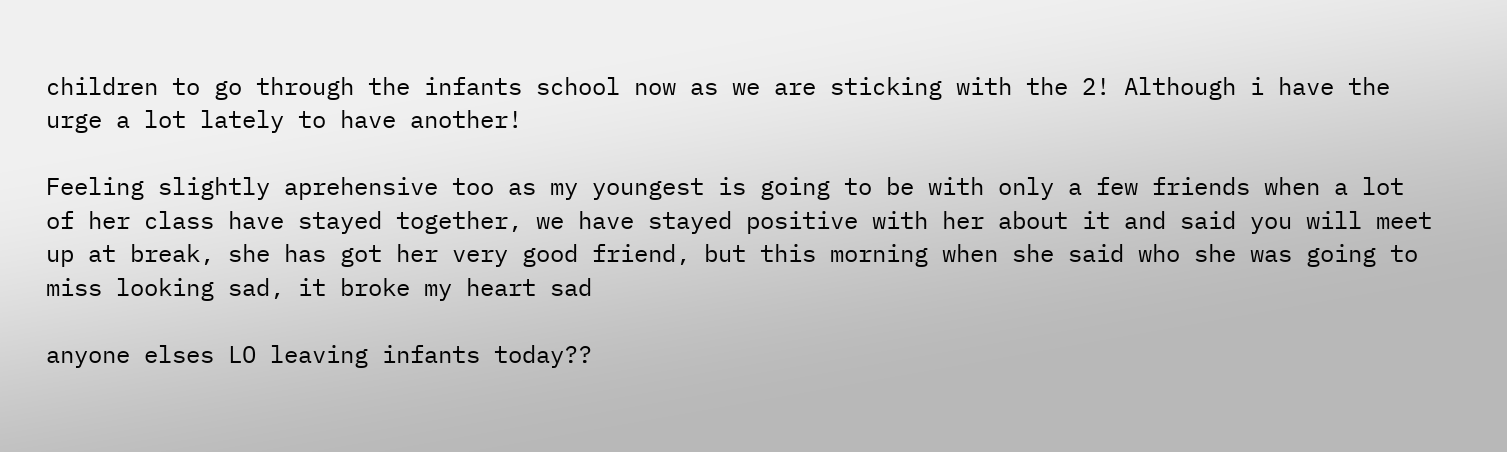children to go through the infants school now as we are sticking with the 2! Although i have the urge a lot lately to have another!

Feeling slightly aprehensive too as my youngest is going to be with only a few friends when a lot of her class have stayed together, we have stayed positive with her about it and said you will meet up at break, she has got her very good friend, but this morning when she said who she was going to miss looking sad, it broke my heart sad

anyone elses LO leaving infants today??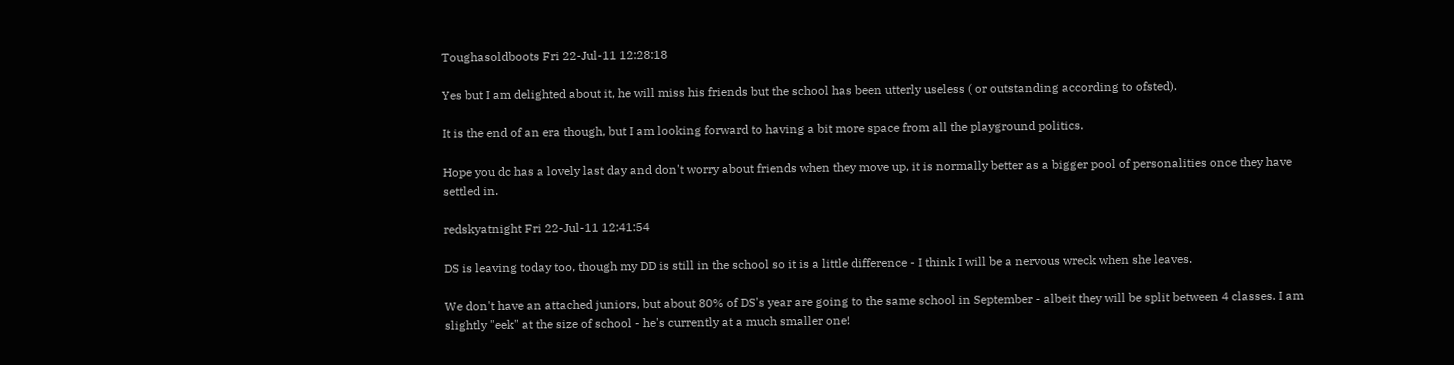Toughasoldboots Fri 22-Jul-11 12:28:18

Yes but I am delighted about it, he will miss his friends but the school has been utterly useless ( or outstanding according to ofsted).

It is the end of an era though, but I am looking forward to having a bit more space from all the playground politics.

Hope you dc has a lovely last day and don't worry about friends when they move up, it is normally better as a bigger pool of personalities once they have settled in.

redskyatnight Fri 22-Jul-11 12:41:54

DS is leaving today too, though my DD is still in the school so it is a little difference - I think I will be a nervous wreck when she leaves.

We don't have an attached juniors, but about 80% of DS's year are going to the same school in September - albeit they will be split between 4 classes. I am slightly "eek" at the size of school - he's currently at a much smaller one!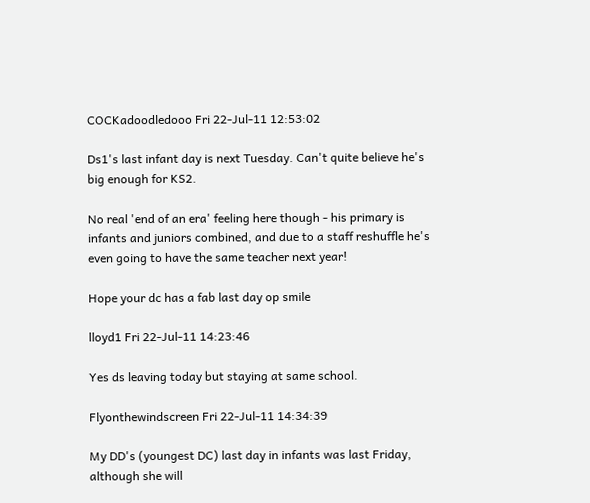COCKadoodledooo Fri 22-Jul-11 12:53:02

Ds1's last infant day is next Tuesday. Can't quite believe he's big enough for KS2.

No real 'end of an era' feeling here though - his primary is infants and juniors combined, and due to a staff reshuffle he's even going to have the same teacher next year!

Hope your dc has a fab last day op smile

lloyd1 Fri 22-Jul-11 14:23:46

Yes ds leaving today but staying at same school.

Flyonthewindscreen Fri 22-Jul-11 14:34:39

My DD's (youngest DC) last day in infants was last Friday, although she will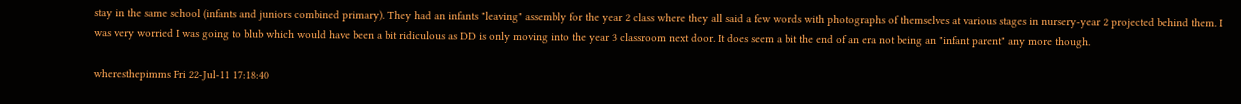stay in the same school (infants and juniors combined primary). They had an infants "leaving" assembly for the year 2 class where they all said a few words with photographs of themselves at various stages in nursery-year 2 projected behind them. I was very worried I was going to blub which would have been a bit ridiculous as DD is only moving into the year 3 classroom next door. It does seem a bit the end of an era not being an "infant parent" any more though.

wheresthepimms Fri 22-Jul-11 17:18:40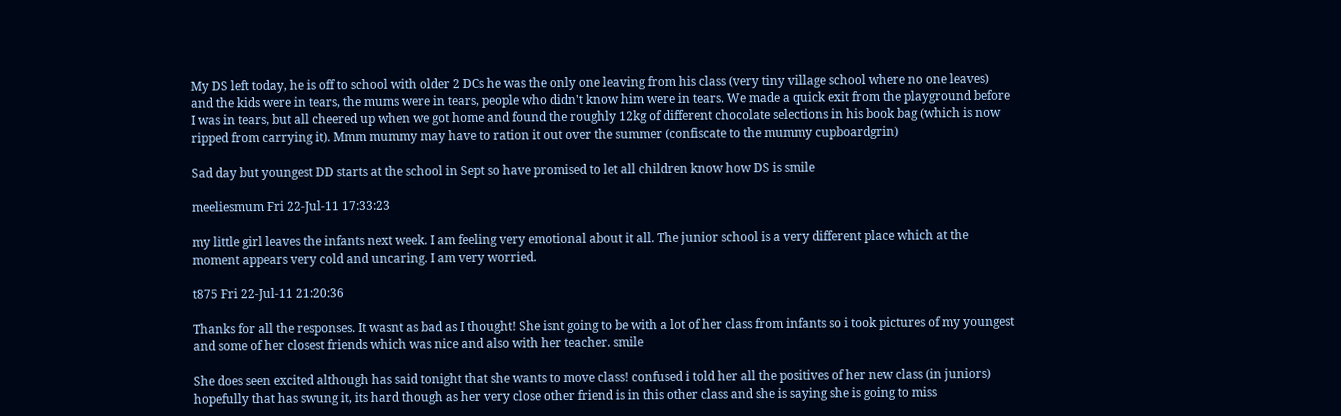My DS left today, he is off to school with older 2 DCs he was the only one leaving from his class (very tiny village school where no one leaves) and the kids were in tears, the mums were in tears, people who didn't know him were in tears. We made a quick exit from the playground before I was in tears, but all cheered up when we got home and found the roughly 12kg of different chocolate selections in his book bag (which is now ripped from carrying it). Mmm mummy may have to ration it out over the summer (confiscate to the mummy cupboardgrin)

Sad day but youngest DD starts at the school in Sept so have promised to let all children know how DS is smile

meeliesmum Fri 22-Jul-11 17:33:23

my little girl leaves the infants next week. I am feeling very emotional about it all. The junior school is a very different place which at the moment appears very cold and uncaring. I am very worried.

t875 Fri 22-Jul-11 21:20:36

Thanks for all the responses. It wasnt as bad as I thought! She isnt going to be with a lot of her class from infants so i took pictures of my youngest and some of her closest friends which was nice and also with her teacher. smile

She does seen excited although has said tonight that she wants to move class! confused i told her all the positives of her new class (in juniors) hopefully that has swung it, its hard though as her very close other friend is in this other class and she is saying she is going to miss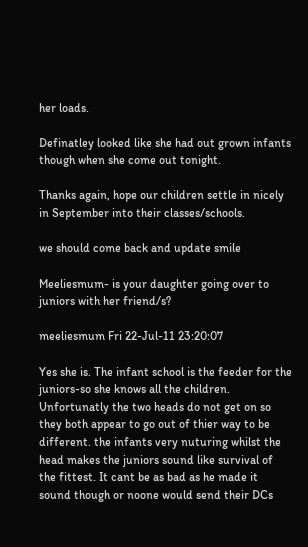her loads.

Definatley looked like she had out grown infants though when she come out tonight.

Thanks again, hope our children settle in nicely in September into their classes/schools.

we should come back and update smile

Meeliesmum- is your daughter going over to juniors with her friend/s?

meeliesmum Fri 22-Jul-11 23:20:07

Yes she is. The infant school is the feeder for the juniors-so she knows all the children. Unfortunatly the two heads do not get on so they both appear to go out of thier way to be different. the infants very nuturing whilst the head makes the juniors sound like survival of the fittest. It cant be as bad as he made it sound though or noone would send their DCs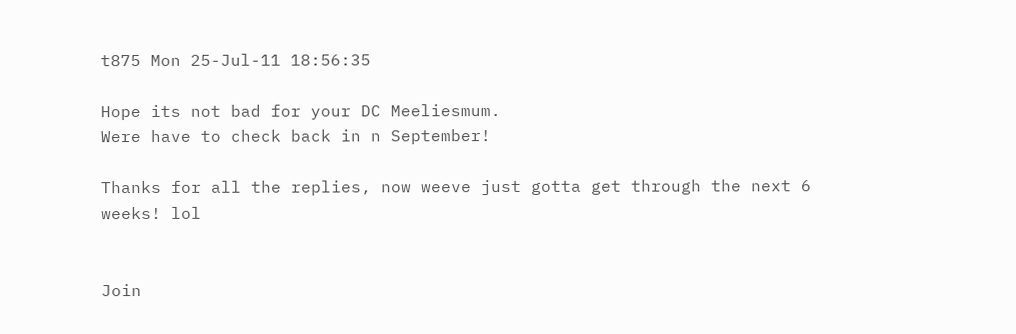t875 Mon 25-Jul-11 18:56:35

Hope its not bad for your DC Meeliesmum.
Were have to check back in n September!

Thanks for all the replies, now weeve just gotta get through the next 6 weeks! lol


Join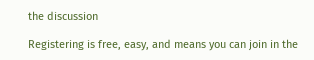the discussion

Registering is free, easy, and means you can join in the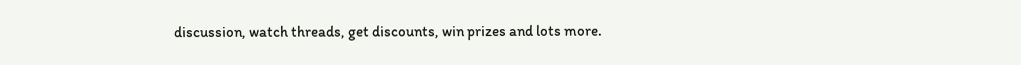discussion, watch threads, get discounts, win prizes and lots more.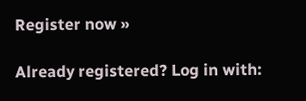Register now »

Already registered? Log in with: